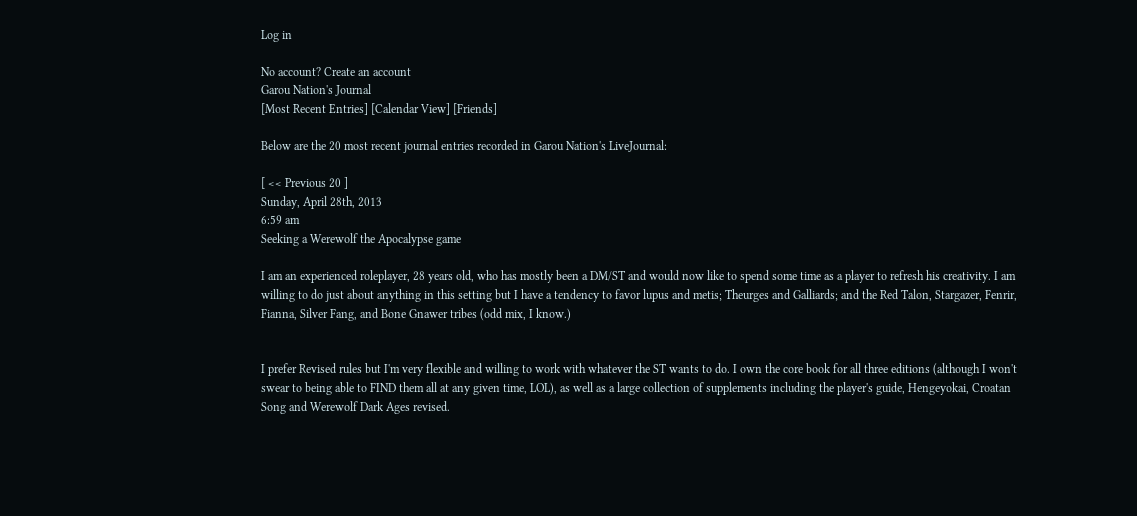Log in

No account? Create an account
Garou Nation's Journal
[Most Recent Entries] [Calendar View] [Friends]

Below are the 20 most recent journal entries recorded in Garou Nation's LiveJournal:

[ << Previous 20 ]
Sunday, April 28th, 2013
6:59 am
Seeking a Werewolf the Apocalypse game

I am an experienced roleplayer, 28 years old, who has mostly been a DM/ST and would now like to spend some time as a player to refresh his creativity. I am willing to do just about anything in this setting but I have a tendency to favor lupus and metis; Theurges and Galliards; and the Red Talon, Stargazer, Fenrir, Fianna, Silver Fang, and Bone Gnawer tribes (odd mix, I know.)


I prefer Revised rules but I'm very flexible and willing to work with whatever the ST wants to do. I own the core book for all three editions (although I won't swear to being able to FIND them all at any given time, LOL), as well as a large collection of supplements including the player's guide, Hengeyokai, Croatan Song and Werewolf Dark Ages revised.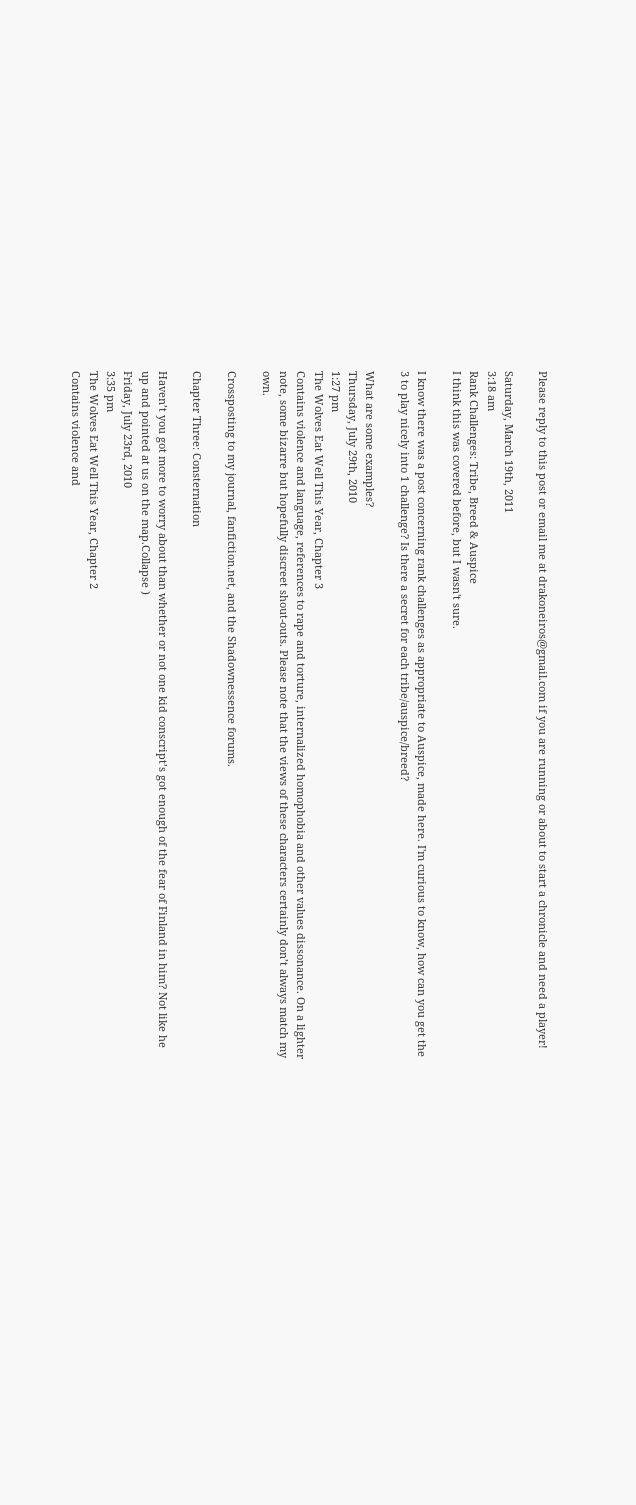Please reply to this post or email me at drakoneiros@gmail.com if you are running or about to start a chronicle and need a player!

Saturday, March 19th, 2011
3:18 am
Rank Challenges: Tribe, Breed & Auspice
I think this was covered before, but I wasn't sure.

I know there was a post concerning rank challenges as appropriate to Auspice, made here. I'm curious to know, how can you get the 3 to play nicely into 1 challenge? Is there a secret for each tribe/auspice/breed?

What are some examples?
Thursday, July 29th, 2010
1:27 pm
The Wolves Eat Well This Year, Chapter 3
Contains violence and language, references to rape and torture, internalized homophobia and other values dissonance. On a lighter note, some bizarre but hopefully discreet shout-outs. Please note that the views of these characters certainly don’t always match my own.

Crossposting to my journal, fanfiction.net, and the Shadownessence forums.

Chapter Three: Consternation

Haven’t you got more to worry about than whether or not one kid conscript’s got enough of the fear of Finland in him? Not like he up and pointed at us on the map.Collapse )
Friday, July 23rd, 2010
3:35 pm
The Wolves Eat Well This Year, Chapter 2
Contains violence and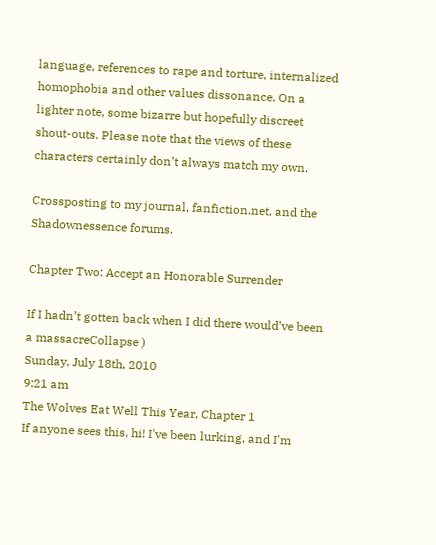language, references to rape and torture, internalized homophobia and other values dissonance. On a lighter note, some bizarre but hopefully discreet shout-outs. Please note that the views of these characters certainly don’t always match my own.

Crossposting to my journal, fanfiction.net, and the Shadownessence forums.

Chapter Two: Accept an Honorable Surrender

If I hadn’t gotten back when I did there would’ve been a massacreCollapse )
Sunday, July 18th, 2010
9:21 am
The Wolves Eat Well This Year, Chapter 1
If anyone sees this, hi! I've been lurking, and I'm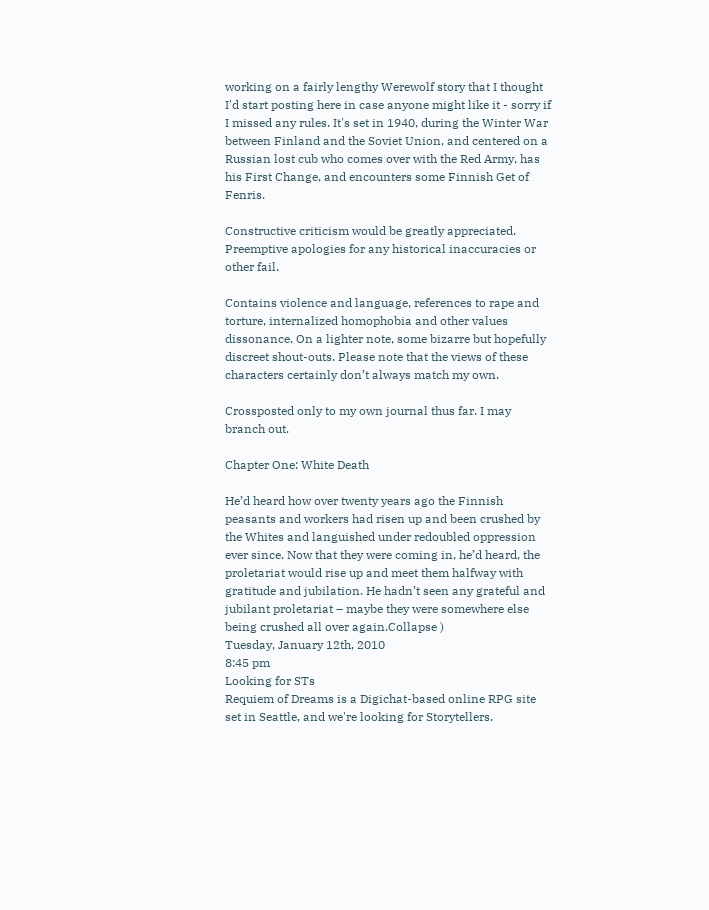working on a fairly lengthy Werewolf story that I thought I'd start posting here in case anyone might like it - sorry if I missed any rules. It's set in 1940, during the Winter War between Finland and the Soviet Union, and centered on a Russian lost cub who comes over with the Red Army, has his First Change, and encounters some Finnish Get of Fenris.

Constructive criticism would be greatly appreciated. Preemptive apologies for any historical inaccuracies or other fail.

Contains violence and language, references to rape and torture, internalized homophobia and other values dissonance. On a lighter note, some bizarre but hopefully discreet shout-outs. Please note that the views of these characters certainly don’t always match my own.

Crossposted only to my own journal thus far. I may branch out.

Chapter One: White Death

He’d heard how over twenty years ago the Finnish peasants and workers had risen up and been crushed by the Whites and languished under redoubled oppression ever since. Now that they were coming in, he’d heard, the proletariat would rise up and meet them halfway with gratitude and jubilation. He hadn’t seen any grateful and jubilant proletariat – maybe they were somewhere else being crushed all over again.Collapse )
Tuesday, January 12th, 2010
8:45 pm
Looking for STs
Requiem of Dreams is a Digichat-based online RPG site set in Seattle, and we're looking for Storytellers.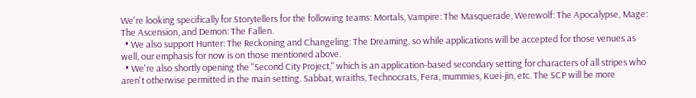We're looking specifically for Storytellers for the following teams: Mortals, Vampire: The Masquerade, Werewolf: The Apocalypse, Mage: The Ascension, and Demon: The Fallen.
  • We also support Hunter: The Reckoning and Changeling: The Dreaming, so while applications will be accepted for those venues as well, our emphasis for now is on those mentioned above.
  • We're also shortly opening the "Second City Project," which is an application-based secondary setting for characters of all stripes who aren't otherwise permitted in the main setting. Sabbat, wraiths, Technocrats, Fera, mummies, Kuei-jin, etc. The SCP will be more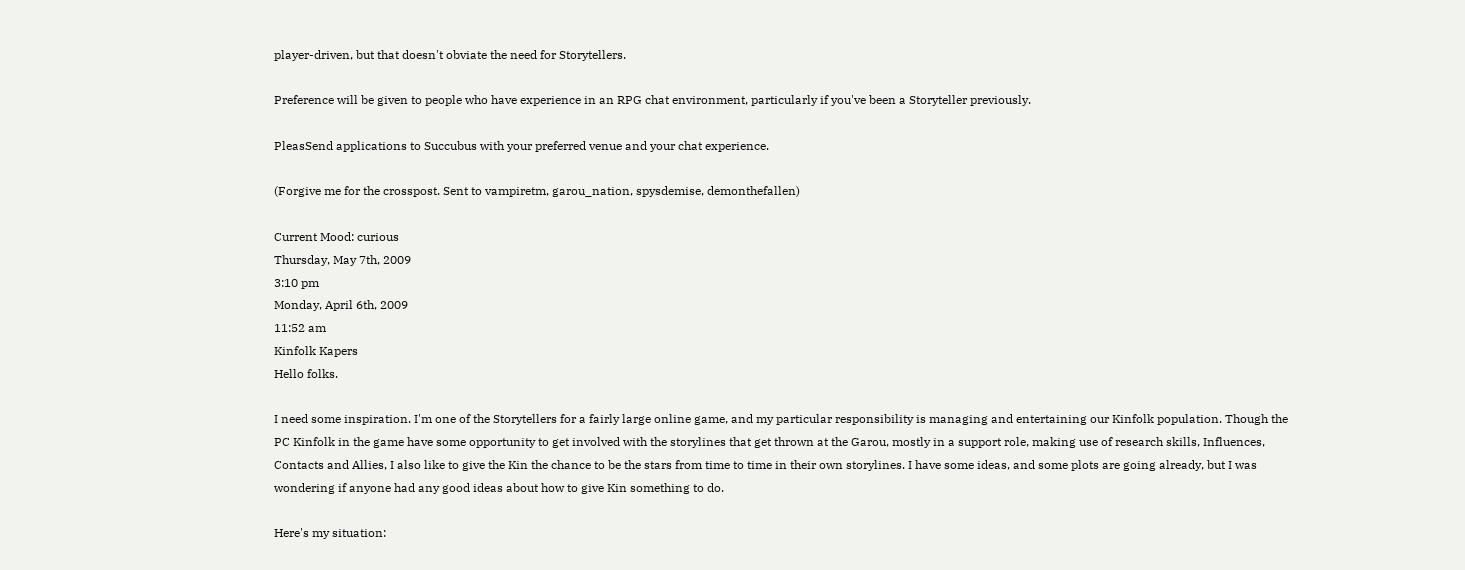player-driven, but that doesn't obviate the need for Storytellers.

Preference will be given to people who have experience in an RPG chat environment, particularly if you've been a Storyteller previously.

PleasSend applications to Succubus with your preferred venue and your chat experience.

(Forgive me for the crosspost. Sent to vampiretm, garou_nation, spysdemise, demonthefallen)

Current Mood: curious
Thursday, May 7th, 2009
3:10 pm
Monday, April 6th, 2009
11:52 am
Kinfolk Kapers
Hello folks.

I need some inspiration. I'm one of the Storytellers for a fairly large online game, and my particular responsibility is managing and entertaining our Kinfolk population. Though the PC Kinfolk in the game have some opportunity to get involved with the storylines that get thrown at the Garou, mostly in a support role, making use of research skills, Influences, Contacts and Allies, I also like to give the Kin the chance to be the stars from time to time in their own storylines. I have some ideas, and some plots are going already, but I was wondering if anyone had any good ideas about how to give Kin something to do.

Here's my situation: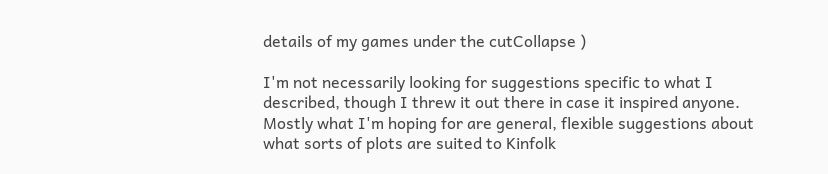details of my games under the cutCollapse )

I'm not necessarily looking for suggestions specific to what I described, though I threw it out there in case it inspired anyone. Mostly what I'm hoping for are general, flexible suggestions about what sorts of plots are suited to Kinfolk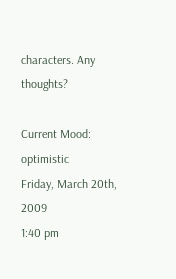characters. Any thoughts?

Current Mood: optimistic
Friday, March 20th, 2009
1:40 pm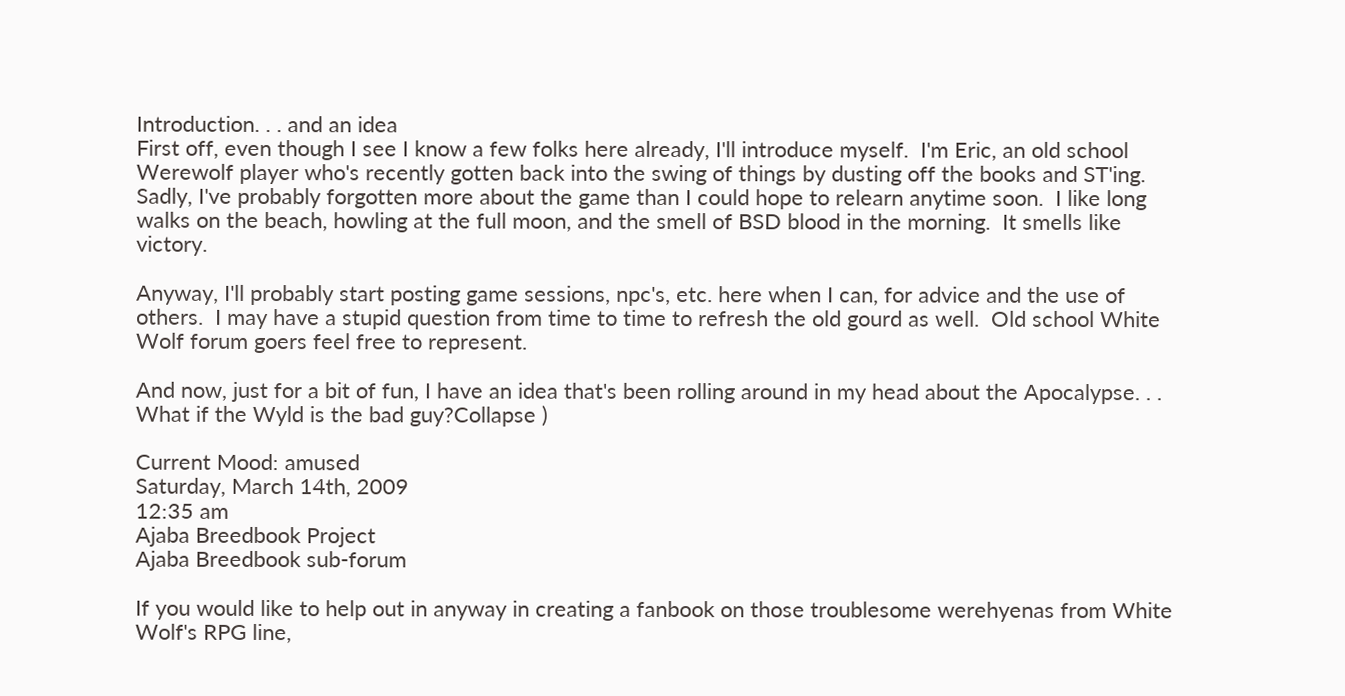Introduction. . . and an idea
First off, even though I see I know a few folks here already, I'll introduce myself.  I'm Eric, an old school Werewolf player who's recently gotten back into the swing of things by dusting off the books and ST'ing.  Sadly, I've probably forgotten more about the game than I could hope to relearn anytime soon.  I like long walks on the beach, howling at the full moon, and the smell of BSD blood in the morning.  It smells like victory.

Anyway, I'll probably start posting game sessions, npc's, etc. here when I can, for advice and the use of others.  I may have a stupid question from time to time to refresh the old gourd as well.  Old school White Wolf forum goers feel free to represent.

And now, just for a bit of fun, I have an idea that's been rolling around in my head about the Apocalypse. . .
What if the Wyld is the bad guy?Collapse )

Current Mood: amused
Saturday, March 14th, 2009
12:35 am
Ajaba Breedbook Project
Ajaba Breedbook sub-forum

If you would like to help out in anyway in creating a fanbook on those troublesome werehyenas from White Wolf's RPG line,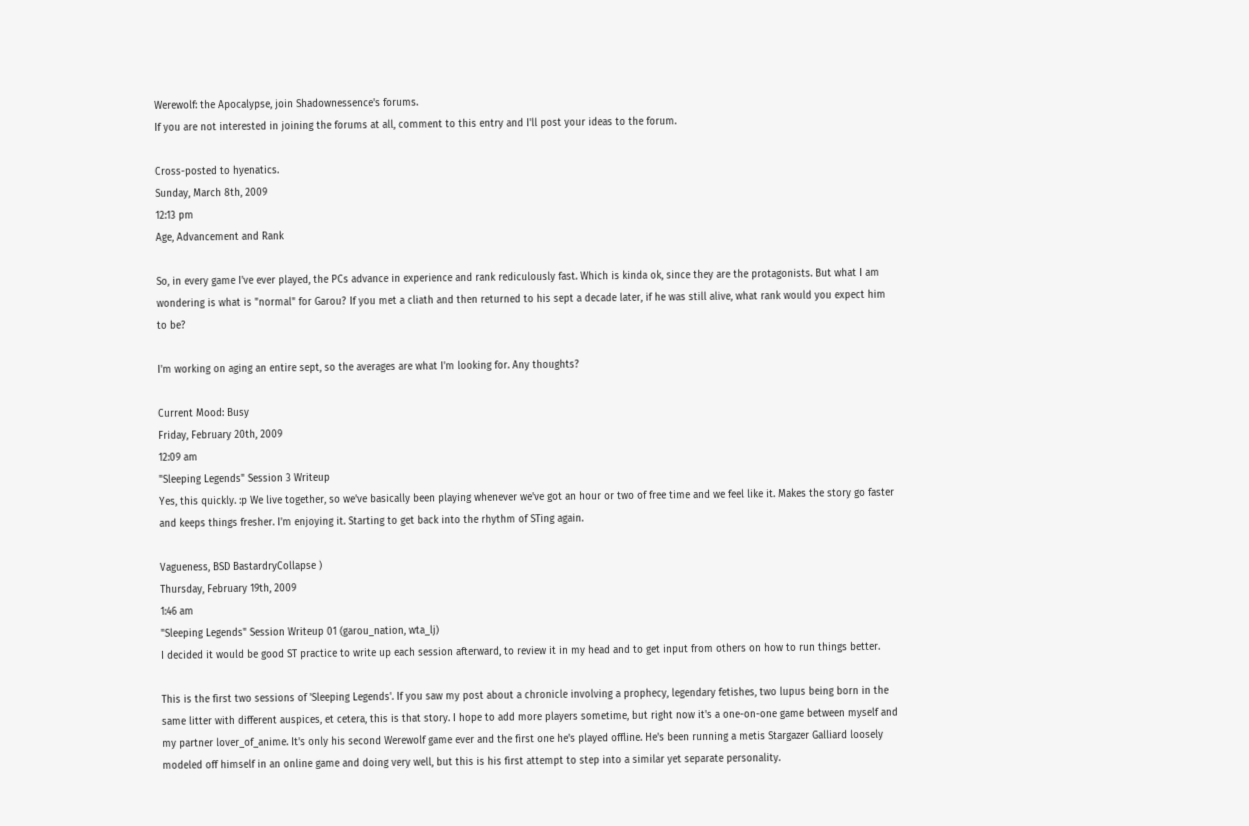Werewolf: the Apocalypse, join Shadownessence's forums.
If you are not interested in joining the forums at all, comment to this entry and I'll post your ideas to the forum.

Cross-posted to hyenatics.
Sunday, March 8th, 2009
12:13 pm
Age, Advancement and Rank

So, in every game I've ever played, the PCs advance in experience and rank rediculously fast. Which is kinda ok, since they are the protagonists. But what I am wondering is what is "normal" for Garou? If you met a cliath and then returned to his sept a decade later, if he was still alive, what rank would you expect him to be?

I'm working on aging an entire sept, so the averages are what I'm looking for. Any thoughts?

Current Mood: Busy
Friday, February 20th, 2009
12:09 am
"Sleeping Legends" Session 3 Writeup
Yes, this quickly. :p We live together, so we've basically been playing whenever we've got an hour or two of free time and we feel like it. Makes the story go faster and keeps things fresher. I'm enjoying it. Starting to get back into the rhythm of STing again.

Vagueness, BSD BastardryCollapse )
Thursday, February 19th, 2009
1:46 am
"Sleeping Legends" Session Writeup 01 (garou_nation, wta_lj)
I decided it would be good ST practice to write up each session afterward, to review it in my head and to get input from others on how to run things better.

This is the first two sessions of 'Sleeping Legends'. If you saw my post about a chronicle involving a prophecy, legendary fetishes, two lupus being born in the same litter with different auspices, et cetera, this is that story. I hope to add more players sometime, but right now it's a one-on-one game between myself and my partner lover_of_anime. It's only his second Werewolf game ever and the first one he's played offline. He's been running a metis Stargazer Galliard loosely modeled off himself in an online game and doing very well, but this is his first attempt to step into a similar yet separate personality.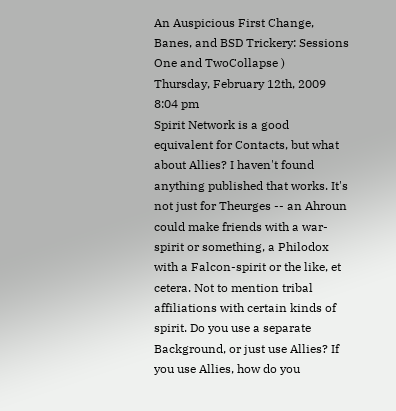An Auspicious First Change, Banes, and BSD Trickery: Sessions One and TwoCollapse )
Thursday, February 12th, 2009
8:04 pm
Spirit Network is a good equivalent for Contacts, but what about Allies? I haven't found anything published that works. It's not just for Theurges -- an Ahroun could make friends with a war-spirit or something, a Philodox with a Falcon-spirit or the like, et cetera. Not to mention tribal affiliations with certain kinds of spirit. Do you use a separate Background, or just use Allies? If you use Allies, how do you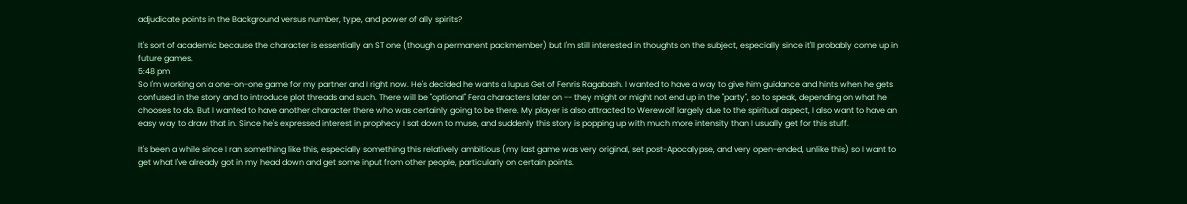adjudicate points in the Background versus number, type, and power of ally spirits?

It's sort of academic because the character is essentially an ST one (though a permanent packmember) but I'm still interested in thoughts on the subject, especially since it'll probably come up in future games.
5:48 pm
So I'm working on a one-on-one game for my partner and I right now. He's decided he wants a lupus Get of Fenris Ragabash. I wanted to have a way to give him guidance and hints when he gets confused in the story and to introduce plot threads and such. There will be "optional" Fera characters later on -- they might or might not end up in the "party", so to speak, depending on what he chooses to do. But I wanted to have another character there who was certainly going to be there. My player is also attracted to Werewolf largely due to the spiritual aspect, I also want to have an easy way to draw that in. Since he's expressed interest in prophecy I sat down to muse, and suddenly this story is popping up with much more intensity than I usually get for this stuff.

It's been a while since I ran something like this, especially something this relatively ambitious (my last game was very original, set post-Apocalypse, and very open-ended, unlike this) so I want to get what I've already got in my head down and get some input from other people, particularly on certain points.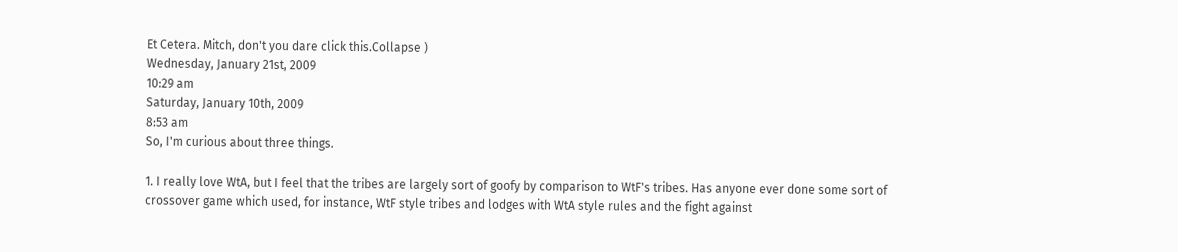Et Cetera. Mitch, don't you dare click this.Collapse )
Wednesday, January 21st, 2009
10:29 am
Saturday, January 10th, 2009
8:53 am
So, I'm curious about three things.

1. I really love WtA, but I feel that the tribes are largely sort of goofy by comparison to WtF's tribes. Has anyone ever done some sort of crossover game which used, for instance, WtF style tribes and lodges with WtA style rules and the fight against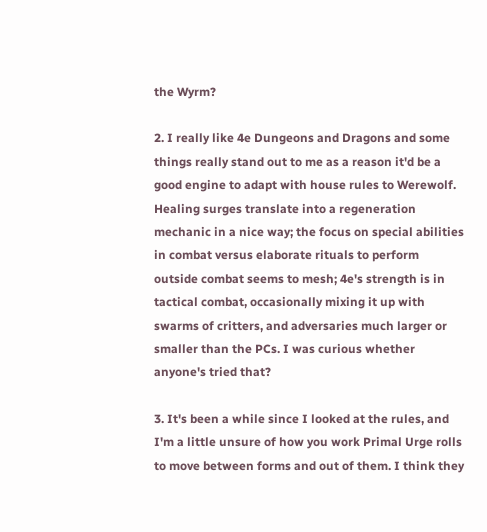the Wyrm?

2. I really like 4e Dungeons and Dragons and some things really stand out to me as a reason it'd be a good engine to adapt with house rules to Werewolf. Healing surges translate into a regeneration mechanic in a nice way; the focus on special abilities in combat versus elaborate rituals to perform outside combat seems to mesh; 4e's strength is in tactical combat, occasionally mixing it up with swarms of critters, and adversaries much larger or smaller than the PCs. I was curious whether anyone's tried that?

3. It's been a while since I looked at the rules, and I'm a little unsure of how you work Primal Urge rolls to move between forms and out of them. I think they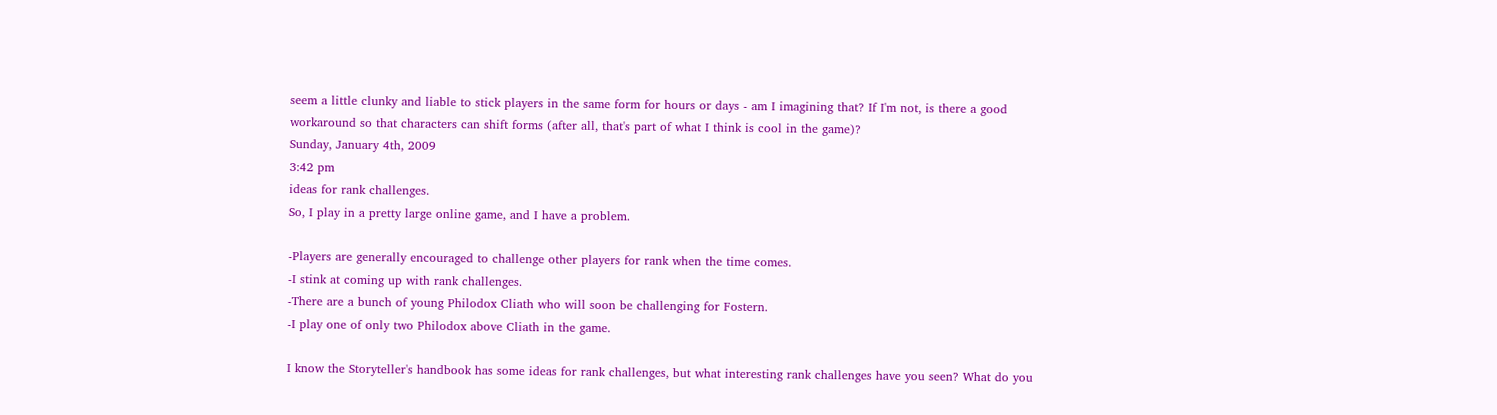seem a little clunky and liable to stick players in the same form for hours or days - am I imagining that? If I'm not, is there a good workaround so that characters can shift forms (after all, that's part of what I think is cool in the game)?
Sunday, January 4th, 2009
3:42 pm
ideas for rank challenges.
So, I play in a pretty large online game, and I have a problem.

-Players are generally encouraged to challenge other players for rank when the time comes.
-I stink at coming up with rank challenges.
-There are a bunch of young Philodox Cliath who will soon be challenging for Fostern.
-I play one of only two Philodox above Cliath in the game.

I know the Storyteller's handbook has some ideas for rank challenges, but what interesting rank challenges have you seen? What do you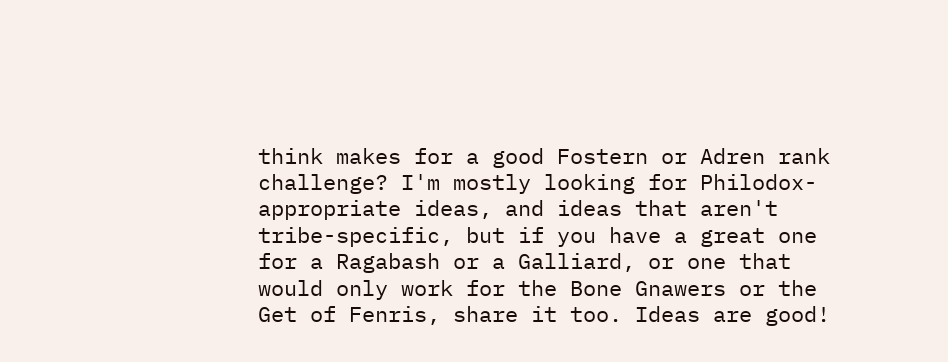think makes for a good Fostern or Adren rank challenge? I'm mostly looking for Philodox-appropriate ideas, and ideas that aren't tribe-specific, but if you have a great one for a Ragabash or a Galliard, or one that would only work for the Bone Gnawers or the Get of Fenris, share it too. Ideas are good!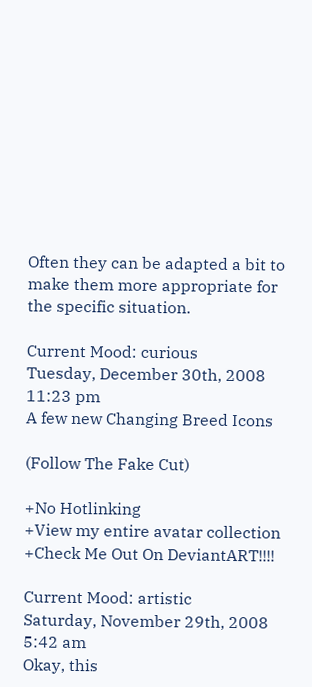Often they can be adapted a bit to make them more appropriate for the specific situation.

Current Mood: curious
Tuesday, December 30th, 2008
11:23 pm
A few new Changing Breed Icons

(Follow The Fake Cut)

+No Hotlinking
+View my entire avatar collection
+Check Me Out On DeviantART!!!!

Current Mood: artistic
Saturday, November 29th, 2008
5:42 am
Okay, this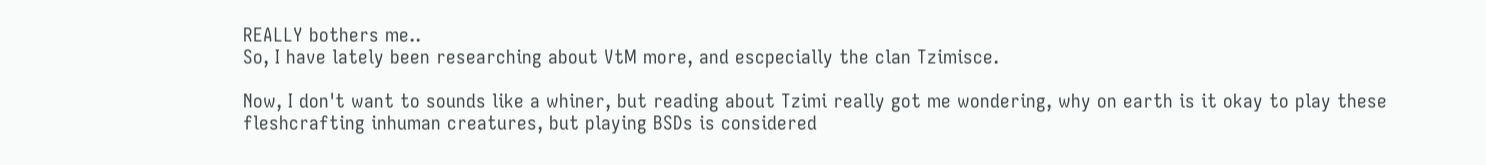REALLY bothers me..
So, I have lately been researching about VtM more, and escpecially the clan Tzimisce.

Now, I don't want to sounds like a whiner, but reading about Tzimi really got me wondering, why on earth is it okay to play these fleshcrafting inhuman creatures, but playing BSDs is considered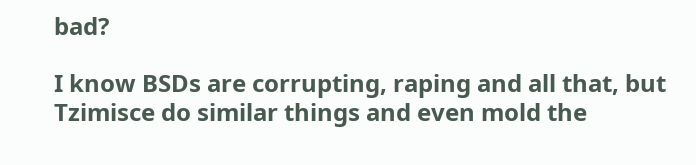bad?

I know BSDs are corrupting, raping and all that, but Tzimisce do similar things and even mold the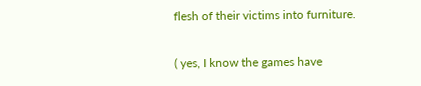flesh of their victims into furniture.

( yes, I know the games have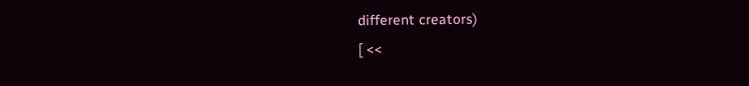different creators)
[ <<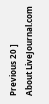Previous 20 ]
About LiveJournal.com